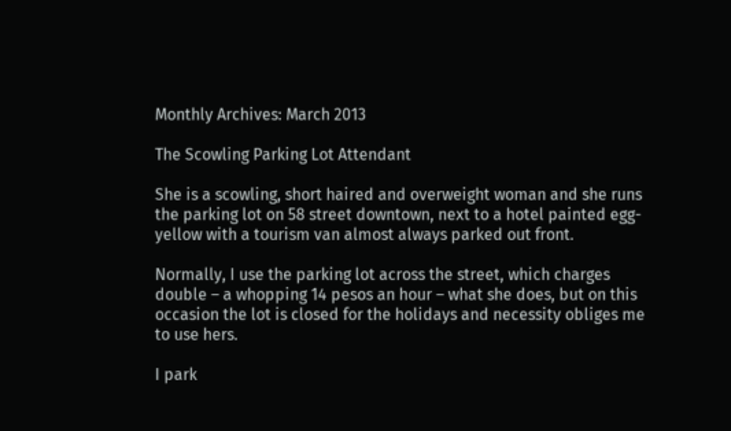Monthly Archives: March 2013

The Scowling Parking Lot Attendant

She is a scowling, short haired and overweight woman and she runs the parking lot on 58 street downtown, next to a hotel painted egg-yellow with a tourism van almost always parked out front.

Normally, I use the parking lot across the street, which charges double – a whopping 14 pesos an hour – what she does, but on this occasion the lot is closed for the holidays and necessity obliges me to use hers.

I park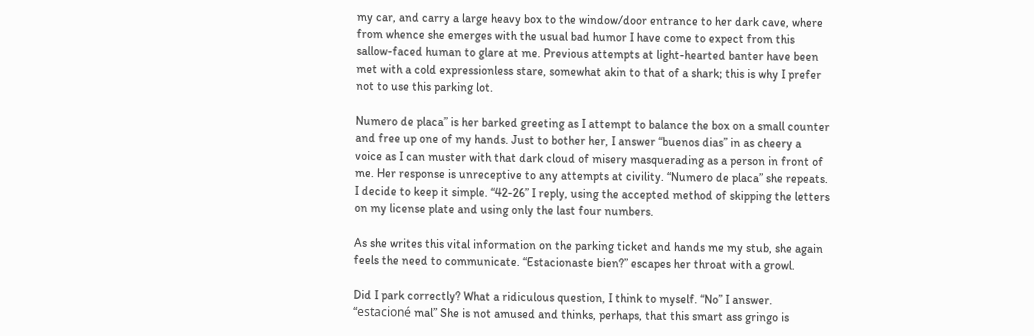my car, and carry a large heavy box to the window/door entrance to her dark cave, where from whence she emerges with the usual bad humor I have come to expect from this sallow-faced human to glare at me. Previous attempts at light-hearted banter have been met with a cold expressionless stare, somewhat akin to that of a shark; this is why I prefer not to use this parking lot.

Numero de placa” is her barked greeting as I attempt to balance the box on a small counter and free up one of my hands. Just to bother her, I answer “buenos dias” in as cheery a voice as I can muster with that dark cloud of misery masquerading as a person in front of me. Her response is unreceptive to any attempts at civility. “Numero de placa” she repeats. I decide to keep it simple. “42-26” I reply, using the accepted method of skipping the letters on my license plate and using only the last four numbers.

As she writes this vital information on the parking ticket and hands me my stub, she again feels the need to communicate. “Estacionaste bien?” escapes her throat with a growl.

Did I park correctly? What a ridiculous question, I think to myself. “No” I answer. “estacioné mal” She is not amused and thinks, perhaps, that this smart ass gringo is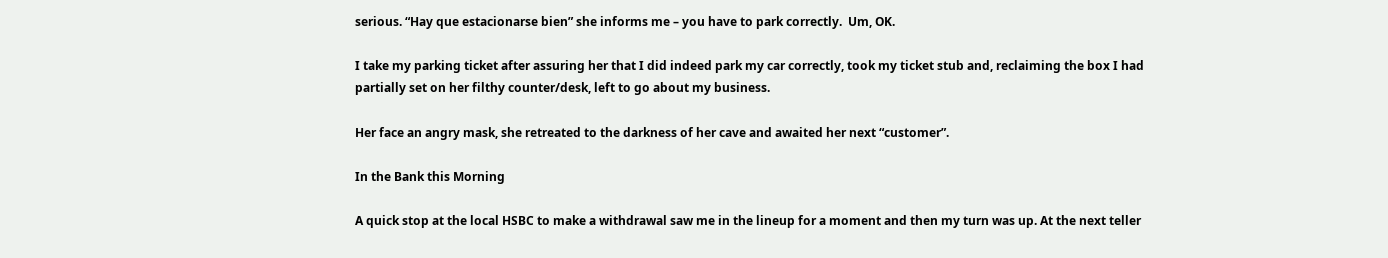serious. “Hay que estacionarse bien” she informs me – you have to park correctly.  Um, OK.

I take my parking ticket after assuring her that I did indeed park my car correctly, took my ticket stub and, reclaiming the box I had partially set on her filthy counter/desk, left to go about my business.

Her face an angry mask, she retreated to the darkness of her cave and awaited her next “customer”.

In the Bank this Morning

A quick stop at the local HSBC to make a withdrawal saw me in the lineup for a moment and then my turn was up. At the next teller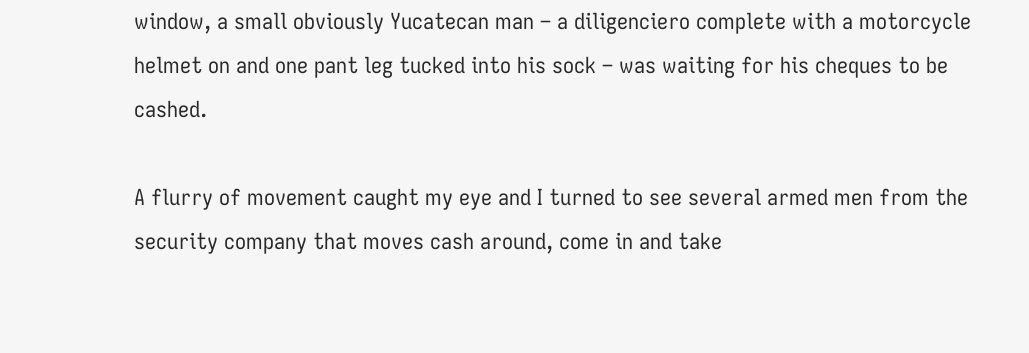window, a small obviously Yucatecan man – a diligenciero complete with a motorcycle helmet on and one pant leg tucked into his sock – was waiting for his cheques to be cashed.

A flurry of movement caught my eye and I turned to see several armed men from the security company that moves cash around, come in and take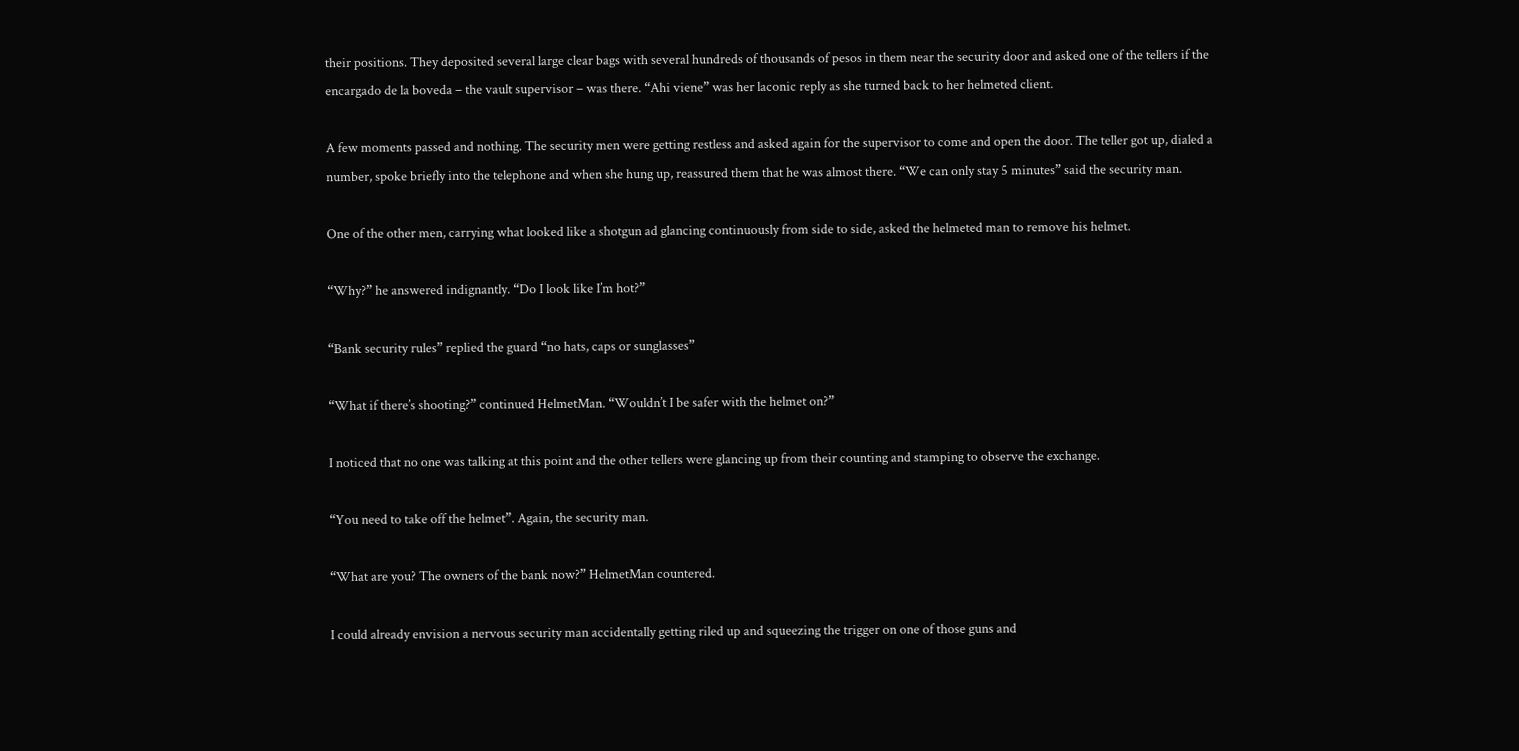their positions. They deposited several large clear bags with several hundreds of thousands of pesos in them near the security door and asked one of the tellers if the encargado de la boveda – the vault supervisor – was there. “Ahi viene” was her laconic reply as she turned back to her helmeted client.

A few moments passed and nothing. The security men were getting restless and asked again for the supervisor to come and open the door. The teller got up, dialed a number, spoke briefly into the telephone and when she hung up, reassured them that he was almost there. “We can only stay 5 minutes” said the security man.

One of the other men, carrying what looked like a shotgun ad glancing continuously from side to side, asked the helmeted man to remove his helmet.

“Why?” he answered indignantly. “Do I look like I’m hot?”

“Bank security rules” replied the guard “no hats, caps or sunglasses”

“What if there’s shooting?” continued HelmetMan. “Wouldn’t I be safer with the helmet on?”

I noticed that no one was talking at this point and the other tellers were glancing up from their counting and stamping to observe the exchange.

“You need to take off the helmet”. Again, the security man.

“What are you? The owners of the bank now?” HelmetMan countered.

I could already envision a nervous security man accidentally getting riled up and squeezing the trigger on one of those guns and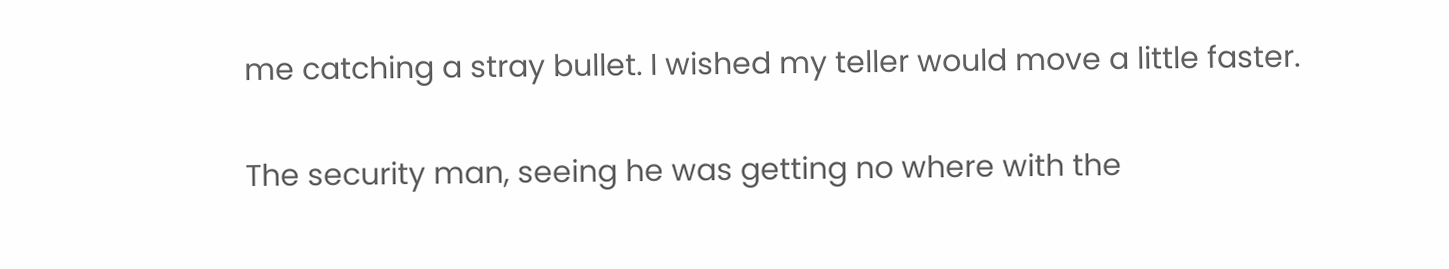me catching a stray bullet. I wished my teller would move a little faster.

The security man, seeing he was getting no where with the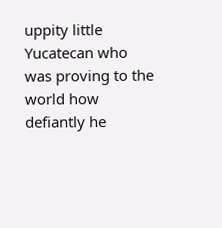uppity little Yucatecan who was proving to the world how defiantly he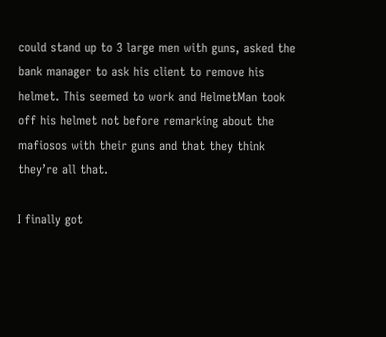could stand up to 3 large men with guns, asked the bank manager to ask his client to remove his helmet. This seemed to work and HelmetMan took off his helmet not before remarking about the mafiosos with their guns and that they think they’re all that.

I finally got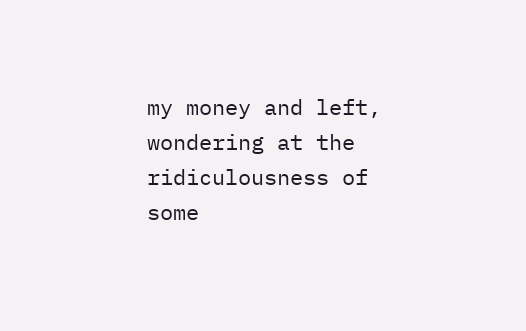my money and left, wondering at the ridiculousness of some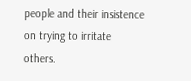people and their insistence on trying to irritate others.